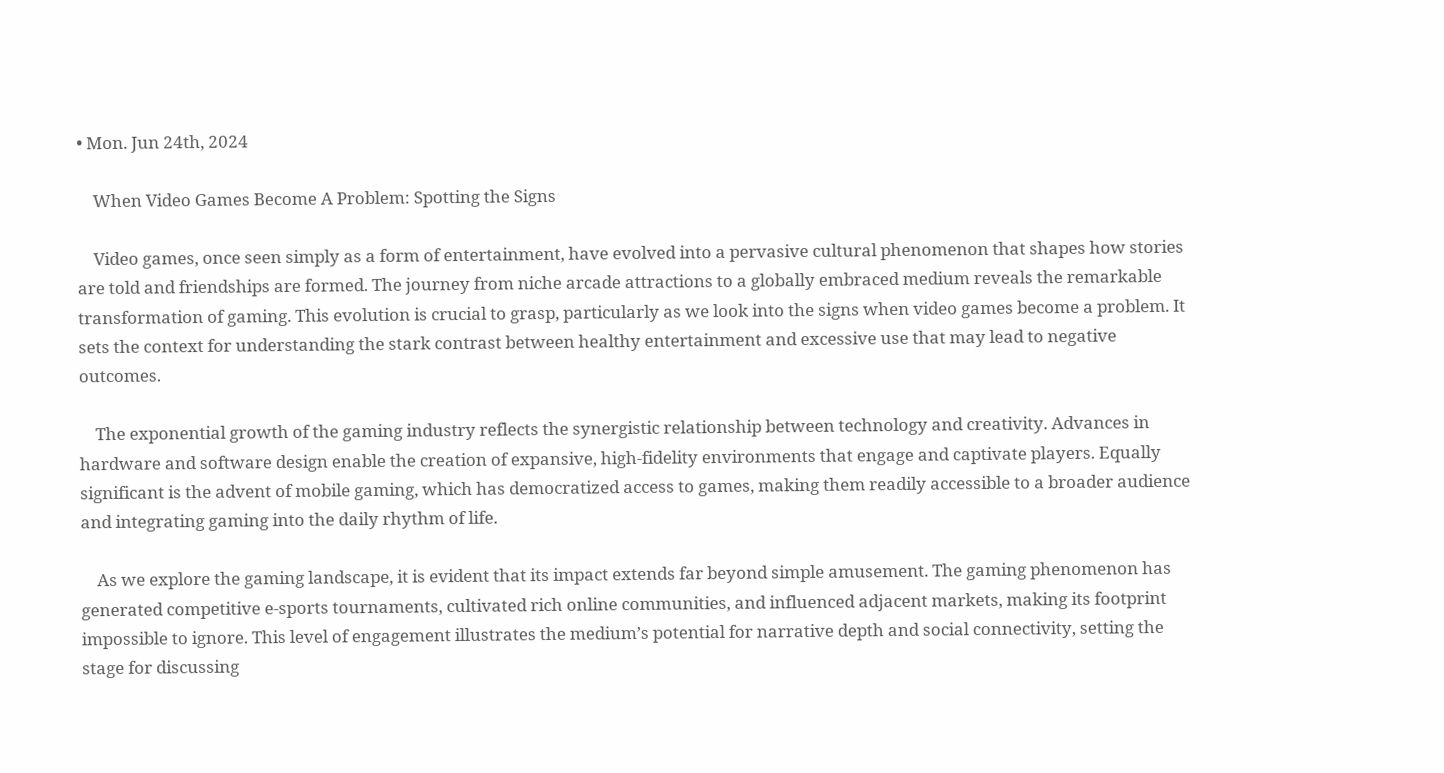• Mon. Jun 24th, 2024

    When Video Games Become A Problem: Spotting the Signs

    Video games, once seen simply as a form of entertainment, have evolved into a pervasive cultural phenomenon that shapes how stories are told and friendships are formed. The journey from niche arcade attractions to a globally embraced medium reveals the remarkable transformation of gaming. This evolution is crucial to grasp, particularly as we look into the signs when video games become a problem. It sets the context for understanding the stark contrast between healthy entertainment and excessive use that may lead to negative outcomes.

    The exponential growth of the gaming industry reflects the synergistic relationship between technology and creativity. Advances in hardware and software design enable the creation of expansive, high-fidelity environments that engage and captivate players. Equally significant is the advent of mobile gaming, which has democratized access to games, making them readily accessible to a broader audience and integrating gaming into the daily rhythm of life.

    As we explore the gaming landscape, it is evident that its impact extends far beyond simple amusement. The gaming phenomenon has generated competitive e-sports tournaments, cultivated rich online communities, and influenced adjacent markets, making its footprint impossible to ignore. This level of engagement illustrates the medium’s potential for narrative depth and social connectivity, setting the stage for discussing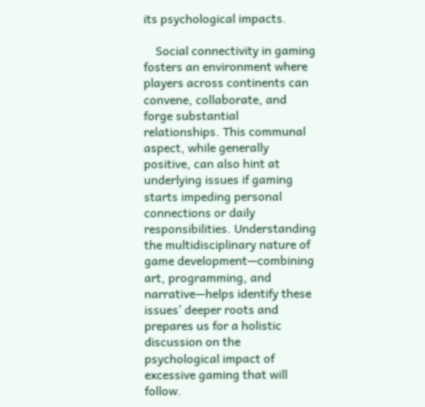its psychological impacts.

    Social connectivity in gaming fosters an environment where players across continents can convene, collaborate, and forge substantial relationships. This communal aspect, while generally positive, can also hint at underlying issues if gaming starts impeding personal connections or daily responsibilities. Understanding the multidisciplinary nature of game development—combining art, programming, and narrative—helps identify these issues’ deeper roots and prepares us for a holistic discussion on the psychological impact of excessive gaming that will follow.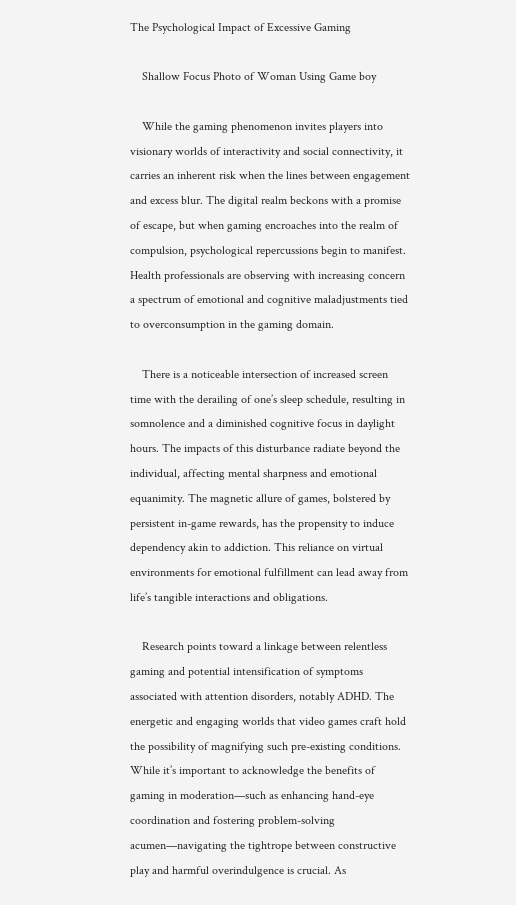The Psychological Impact of Excessive Gaming

    Shallow Focus Photo of Woman Using Game boy

    While the gaming phenomenon invites players into visionary worlds of interactivity and social connectivity, it carries an inherent risk when the lines between engagement and excess blur. The digital realm beckons with a promise of escape, but when gaming encroaches into the realm of compulsion, psychological repercussions begin to manifest. Health professionals are observing with increasing concern a spectrum of emotional and cognitive maladjustments tied to overconsumption in the gaming domain.

    There is a noticeable intersection of increased screen time with the derailing of one’s sleep schedule, resulting in somnolence and a diminished cognitive focus in daylight hours. The impacts of this disturbance radiate beyond the individual, affecting mental sharpness and emotional equanimity. The magnetic allure of games, bolstered by persistent in-game rewards, has the propensity to induce dependency akin to addiction. This reliance on virtual environments for emotional fulfillment can lead away from life’s tangible interactions and obligations.

    Research points toward a linkage between relentless gaming and potential intensification of symptoms associated with attention disorders, notably ADHD. The energetic and engaging worlds that video games craft hold the possibility of magnifying such pre-existing conditions. While it’s important to acknowledge the benefits of gaming in moderation—such as enhancing hand-eye coordination and fostering problem-solving acumen—navigating the tightrope between constructive play and harmful overindulgence is crucial. As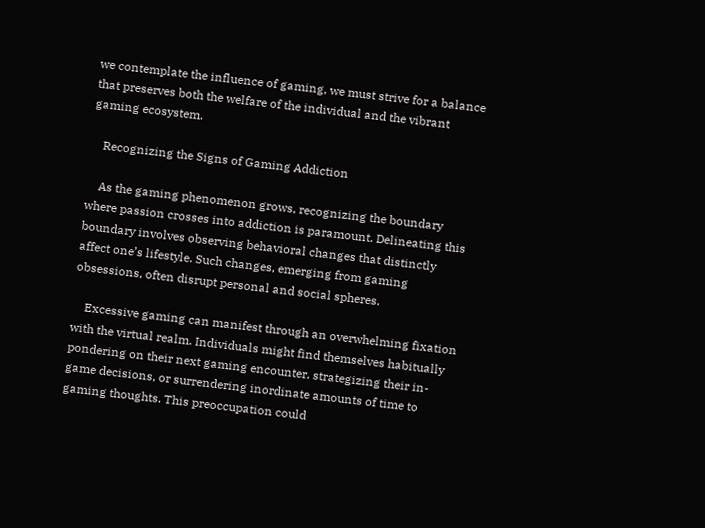we contemplate the influence of gaming, we must strive for a balance that preserves both the welfare of the individual and the vibrant gaming ecosystem.

    Recognizing the Signs of Gaming Addiction

    As the gaming phenomenon grows, recognizing the boundary where passion crosses into addiction is paramount. Delineating this boundary involves observing behavioral changes that distinctly affect one’s lifestyle. Such changes, emerging from gaming obsessions, often disrupt personal and social spheres.

    Excessive gaming can manifest through an overwhelming fixation with the virtual realm. Individuals might find themselves habitually pondering on their next gaming encounter, strategizing their in-game decisions, or surrendering inordinate amounts of time to gaming thoughts. This preoccupation could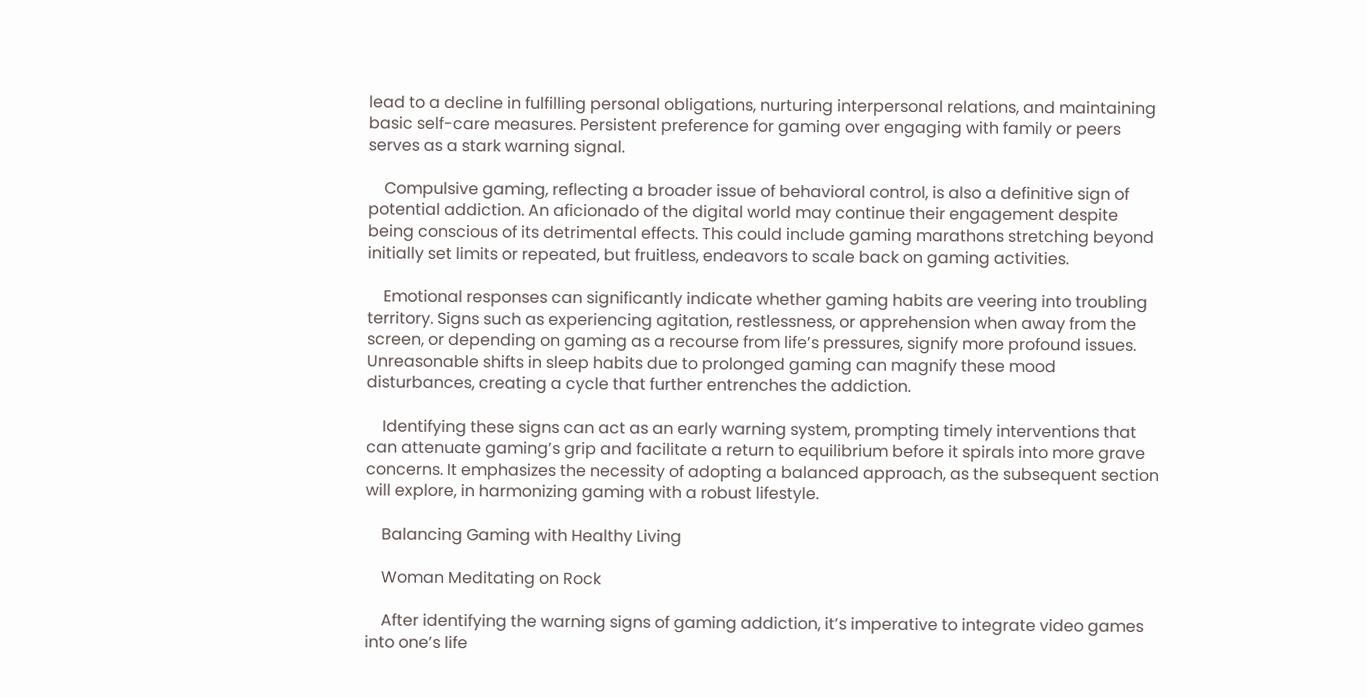lead to a decline in fulfilling personal obligations, nurturing interpersonal relations, and maintaining basic self-care measures. Persistent preference for gaming over engaging with family or peers serves as a stark warning signal.

    Compulsive gaming, reflecting a broader issue of behavioral control, is also a definitive sign of potential addiction. An aficionado of the digital world may continue their engagement despite being conscious of its detrimental effects. This could include gaming marathons stretching beyond initially set limits or repeated, but fruitless, endeavors to scale back on gaming activities.

    Emotional responses can significantly indicate whether gaming habits are veering into troubling territory. Signs such as experiencing agitation, restlessness, or apprehension when away from the screen, or depending on gaming as a recourse from life’s pressures, signify more profound issues. Unreasonable shifts in sleep habits due to prolonged gaming can magnify these mood disturbances, creating a cycle that further entrenches the addiction.

    Identifying these signs can act as an early warning system, prompting timely interventions that can attenuate gaming’s grip and facilitate a return to equilibrium before it spirals into more grave concerns. It emphasizes the necessity of adopting a balanced approach, as the subsequent section will explore, in harmonizing gaming with a robust lifestyle.

    Balancing Gaming with Healthy Living

    Woman Meditating on Rock

    After identifying the warning signs of gaming addiction, it’s imperative to integrate video games into one’s life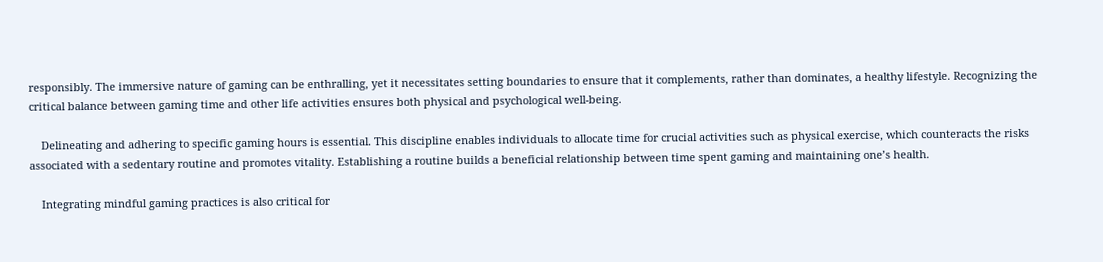responsibly. The immersive nature of gaming can be enthralling, yet it necessitates setting boundaries to ensure that it complements, rather than dominates, a healthy lifestyle. Recognizing the critical balance between gaming time and other life activities ensures both physical and psychological well-being.

    Delineating and adhering to specific gaming hours is essential. This discipline enables individuals to allocate time for crucial activities such as physical exercise, which counteracts the risks associated with a sedentary routine and promotes vitality. Establishing a routine builds a beneficial relationship between time spent gaming and maintaining one’s health.

    Integrating mindful gaming practices is also critical for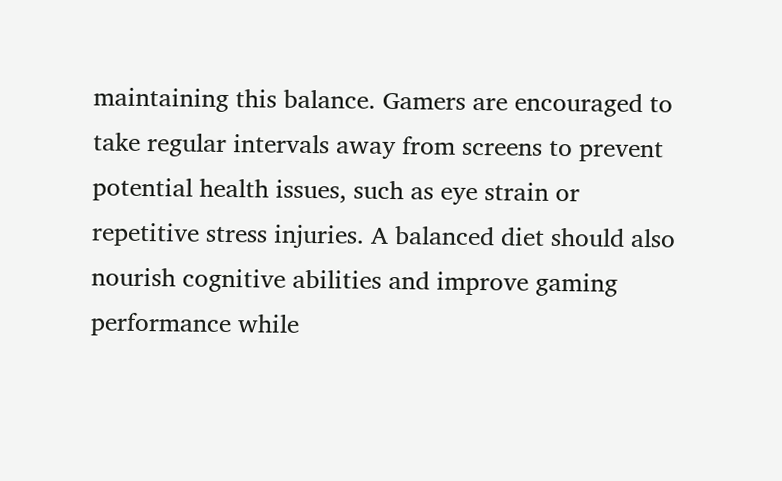maintaining this balance. Gamers are encouraged to take regular intervals away from screens to prevent potential health issues, such as eye strain or repetitive stress injuries. A balanced diet should also nourish cognitive abilities and improve gaming performance while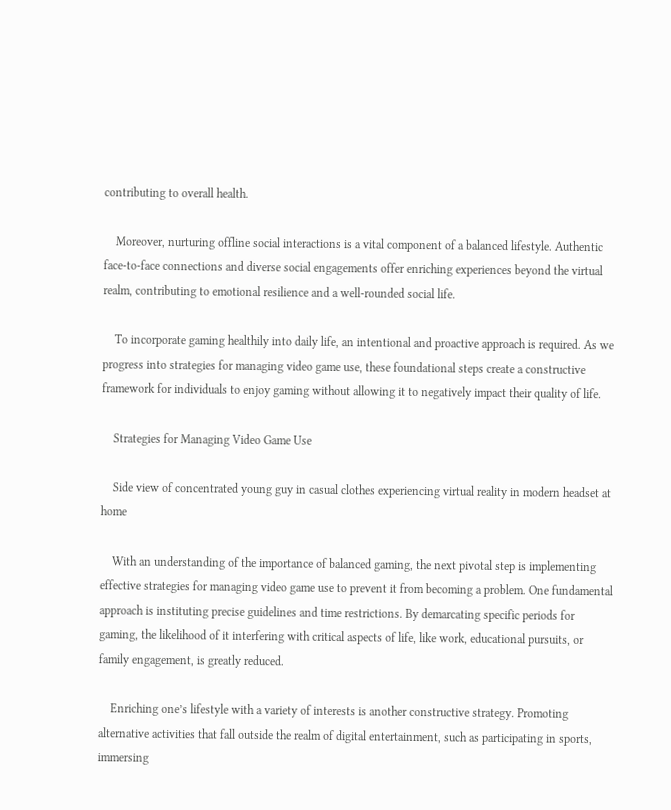contributing to overall health.

    Moreover, nurturing offline social interactions is a vital component of a balanced lifestyle. Authentic face-to-face connections and diverse social engagements offer enriching experiences beyond the virtual realm, contributing to emotional resilience and a well-rounded social life.

    To incorporate gaming healthily into daily life, an intentional and proactive approach is required. As we progress into strategies for managing video game use, these foundational steps create a constructive framework for individuals to enjoy gaming without allowing it to negatively impact their quality of life.

    Strategies for Managing Video Game Use

    Side view of concentrated young guy in casual clothes experiencing virtual reality in modern headset at home

    With an understanding of the importance of balanced gaming, the next pivotal step is implementing effective strategies for managing video game use to prevent it from becoming a problem. One fundamental approach is instituting precise guidelines and time restrictions. By demarcating specific periods for gaming, the likelihood of it interfering with critical aspects of life, like work, educational pursuits, or family engagement, is greatly reduced.

    Enriching one’s lifestyle with a variety of interests is another constructive strategy. Promoting alternative activities that fall outside the realm of digital entertainment, such as participating in sports, immersing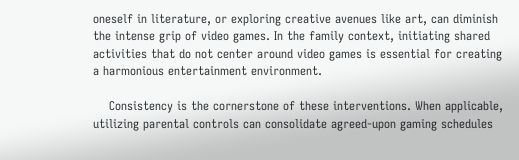oneself in literature, or exploring creative avenues like art, can diminish the intense grip of video games. In the family context, initiating shared activities that do not center around video games is essential for creating a harmonious entertainment environment.

    Consistency is the cornerstone of these interventions. When applicable, utilizing parental controls can consolidate agreed-upon gaming schedules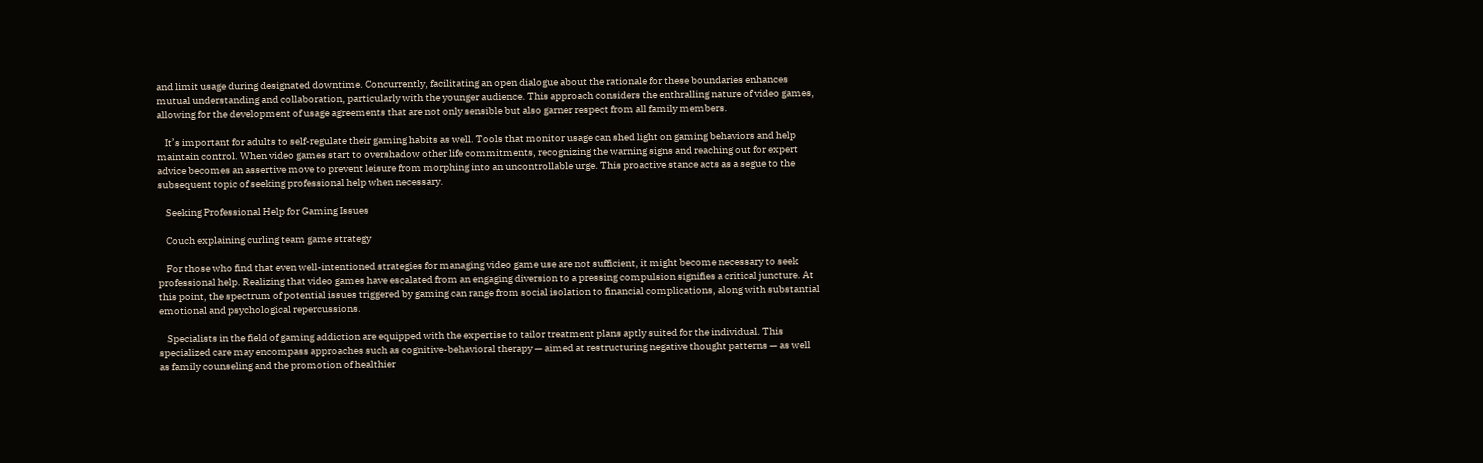and limit usage during designated downtime. Concurrently, facilitating an open dialogue about the rationale for these boundaries enhances mutual understanding and collaboration, particularly with the younger audience. This approach considers the enthralling nature of video games, allowing for the development of usage agreements that are not only sensible but also garner respect from all family members.

    It’s important for adults to self-regulate their gaming habits as well. Tools that monitor usage can shed light on gaming behaviors and help maintain control. When video games start to overshadow other life commitments, recognizing the warning signs and reaching out for expert advice becomes an assertive move to prevent leisure from morphing into an uncontrollable urge. This proactive stance acts as a segue to the subsequent topic of seeking professional help when necessary.

    Seeking Professional Help for Gaming Issues

    Couch explaining curling team game strategy

    For those who find that even well-intentioned strategies for managing video game use are not sufficient, it might become necessary to seek professional help. Realizing that video games have escalated from an engaging diversion to a pressing compulsion signifies a critical juncture. At this point, the spectrum of potential issues triggered by gaming can range from social isolation to financial complications, along with substantial emotional and psychological repercussions.

    Specialists in the field of gaming addiction are equipped with the expertise to tailor treatment plans aptly suited for the individual. This specialized care may encompass approaches such as cognitive-behavioral therapy — aimed at restructuring negative thought patterns — as well as family counseling and the promotion of healthier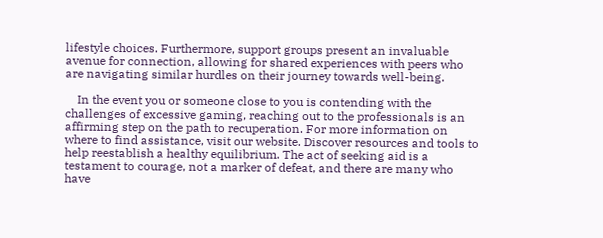lifestyle choices. Furthermore, support groups present an invaluable avenue for connection, allowing for shared experiences with peers who are navigating similar hurdles on their journey towards well-being.

    In the event you or someone close to you is contending with the challenges of excessive gaming, reaching out to the professionals is an affirming step on the path to recuperation. For more information on where to find assistance, visit our website. Discover resources and tools to help reestablish a healthy equilibrium. The act of seeking aid is a testament to courage, not a marker of defeat, and there are many who have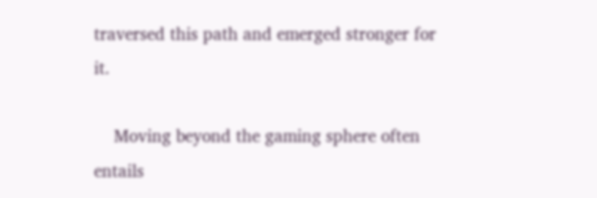traversed this path and emerged stronger for it.

    Moving beyond the gaming sphere often entails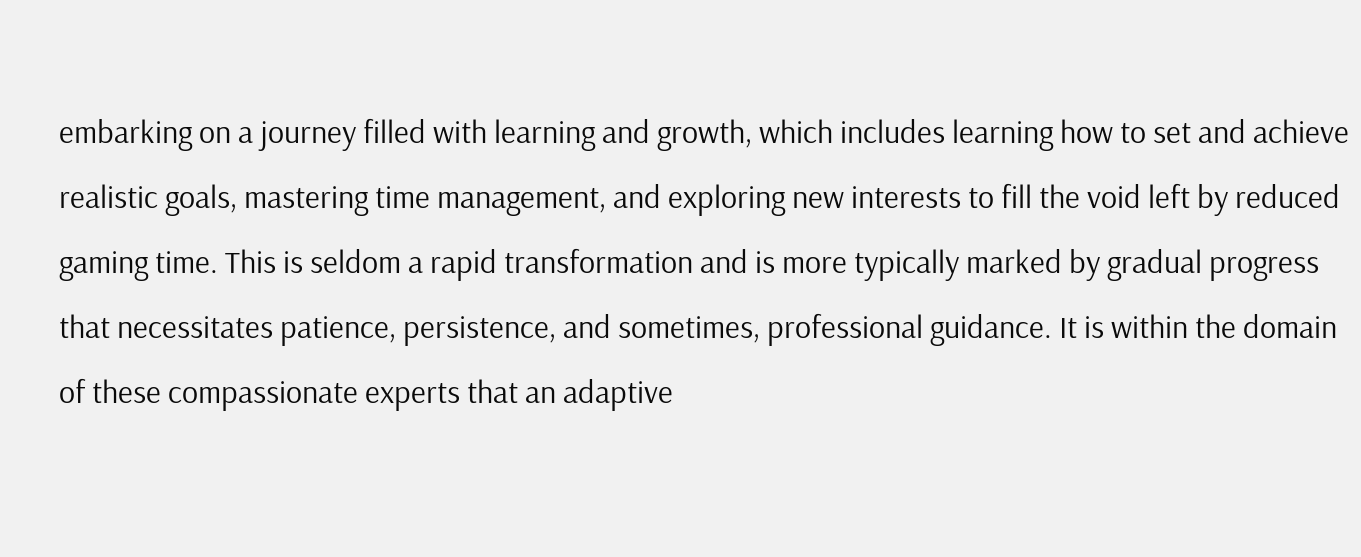embarking on a journey filled with learning and growth, which includes learning how to set and achieve realistic goals, mastering time management, and exploring new interests to fill the void left by reduced gaming time. This is seldom a rapid transformation and is more typically marked by gradual progress that necessitates patience, persistence, and sometimes, professional guidance. It is within the domain of these compassionate experts that an adaptive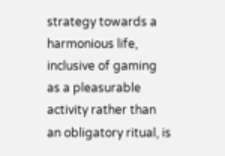strategy towards a harmonious life, inclusive of gaming as a pleasurable activity rather than an obligatory ritual, is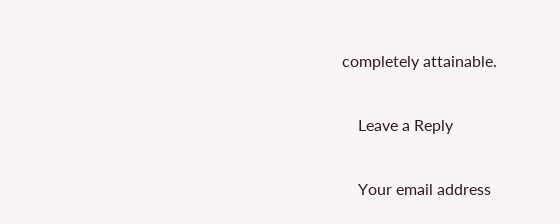completely attainable.

    Leave a Reply

    Your email address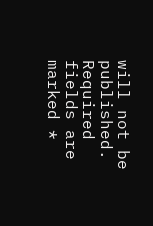will not be published. Required fields are marked *